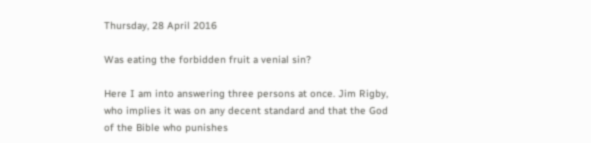Thursday, 28 April 2016

Was eating the forbidden fruit a venial sin?

Here I am into answering three persons at once. Jim Rigby, who implies it was on any decent standard and that the God of the Bible who punishes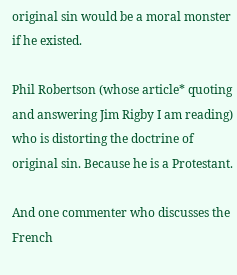original sin would be a moral monster if he existed.

Phil Robertson (whose article* quoting and answering Jim Rigby I am reading) who is distorting the doctrine of original sin. Because he is a Protestant.

And one commenter who discusses the French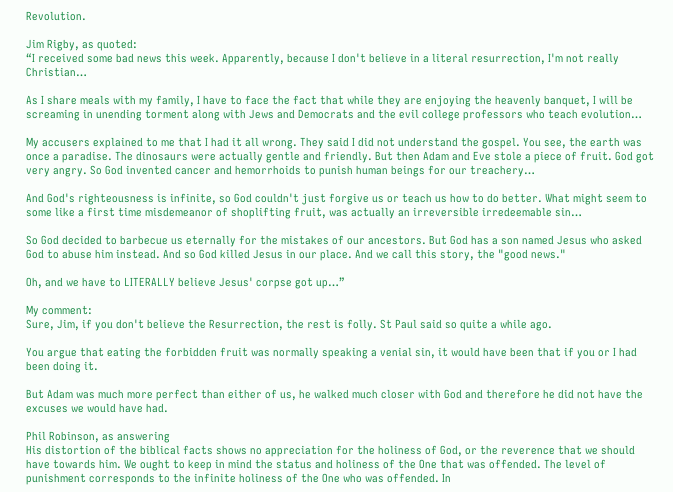Revolution.

Jim Rigby, as quoted:
“I received some bad news this week. Apparently, because I don't believe in a literal resurrection, I'm not really Christian…

As I share meals with my family, I have to face the fact that while they are enjoying the heavenly banquet, I will be screaming in unending torment along with Jews and Democrats and the evil college professors who teach evolution…

My accusers explained to me that I had it all wrong. They said I did not understand the gospel. You see, the earth was once a paradise. The dinosaurs were actually gentle and friendly. But then Adam and Eve stole a piece of fruit. God got very angry. So God invented cancer and hemorrhoids to punish human beings for our treachery…

And God's righteousness is infinite, so God couldn't just forgive us or teach us how to do better. What might seem to some like a first time misdemeanor of shoplifting fruit, was actually an irreversible irredeemable sin…

So God decided to barbecue us eternally for the mistakes of our ancestors. But God has a son named Jesus who asked God to abuse him instead. And so God killed Jesus in our place. And we call this story, the "good news."

Oh, and we have to LITERALLY believe Jesus' corpse got up…”

My comment:
Sure, Jim, if you don't believe the Resurrection, the rest is folly. St Paul said so quite a while ago.

You argue that eating the forbidden fruit was normally speaking a venial sin, it would have been that if you or I had been doing it.

But Adam was much more perfect than either of us, he walked much closer with God and therefore he did not have the excuses we would have had.

Phil Robinson, as answering
His distortion of the biblical facts shows no appreciation for the holiness of God, or the reverence that we should have towards him. We ought to keep in mind the status and holiness of the One that was offended. The level of punishment corresponds to the infinite holiness of the One who was offended. In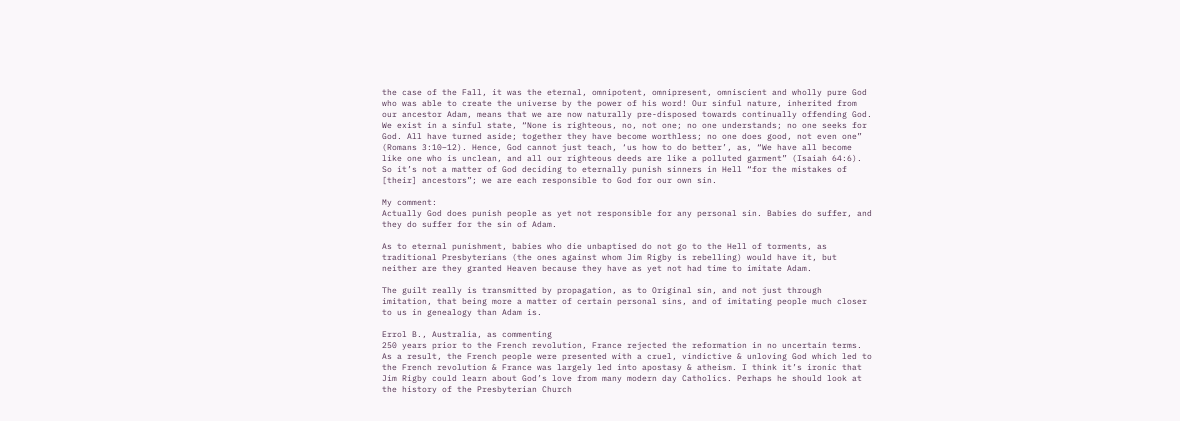the case of the Fall, it was the eternal, omnipotent, omnipresent, omniscient and wholly pure God who was able to create the universe by the power of his word! Our sinful nature, inherited from our ancestor Adam, means that we are now naturally pre-disposed towards continually offending God. We exist in a sinful state, “None is righteous, no, not one; no one understands; no one seeks for God. All have turned aside; together they have become worthless; no one does good, not even one” (Romans 3:10–12). Hence, God cannot just teach, ‘us how to do better’, as, “We have all become like one who is unclean, and all our righteous deeds are like a polluted garment” (Isaiah 64:6). So it’s not a matter of God deciding to eternally punish sinners in Hell “for the mistakes of [their] ancestors”; we are each responsible to God for our own sin.

My comment:
Actually God does punish people as yet not responsible for any personal sin. Babies do suffer, and they do suffer for the sin of Adam.

As to eternal punishment, babies who die unbaptised do not go to the Hell of torments, as traditional Presbyterians (the ones against whom Jim Rigby is rebelling) would have it, but neither are they granted Heaven because they have as yet not had time to imitate Adam.

The guilt really is transmitted by propagation, as to Original sin, and not just through imitation, that being more a matter of certain personal sins, and of imitating people much closer to us in genealogy than Adam is.

Errol B., Australia, as commenting
250 years prior to the French revolution, France rejected the reformation in no uncertain terms. As a result, the French people were presented with a cruel, vindictive & unloving God which led to the French revolution & France was largely led into apostasy & atheism. I think it’s ironic that Jim Rigby could learn about God’s love from many modern day Catholics. Perhaps he should look at the history of the Presbyterian Church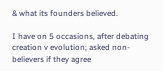& what its founders believed.

I have on 5 occasions, after debating creation v evolution; asked non-believers if they agree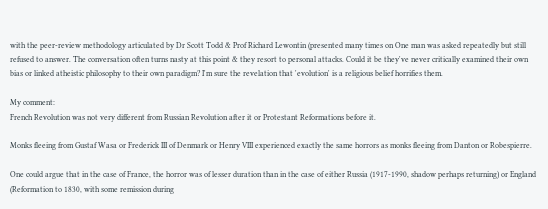with the peer-review methodology articulated by Dr Scott Todd & Prof Richard Lewontin (presented many times on One man was asked repeatedly but still refused to answer. The conversation often turns nasty at this point & they resort to personal attacks. Could it be they've never critically examined their own bias or linked atheistic philosophy to their own paradigm? I'm sure the revelation that 'evolution' is a religious belief horrifies them.

My comment:
French Revolution was not very different from Russian Revolution after it or Protestant Reformations before it.

Monks fleeing from Gustaf Wasa or Frederick III of Denmark or Henry VIII experienced exactly the same horrors as monks fleeing from Danton or Robespierre.

One could argue that in the case of France, the horror was of lesser duration than in the case of either Russia (1917-1990, shadow perhaps returning) or England (Reformation to 1830, with some remission during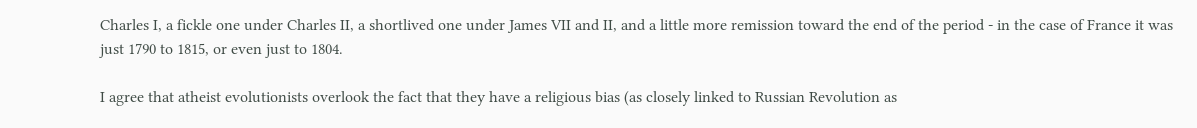Charles I, a fickle one under Charles II, a shortlived one under James VII and II, and a little more remission toward the end of the period - in the case of France it was just 1790 to 1815, or even just to 1804.

I agree that atheist evolutionists overlook the fact that they have a religious bias (as closely linked to Russian Revolution as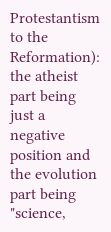Protestantism to the Reformation): the atheist part being just a negative position and the evolution part being "science,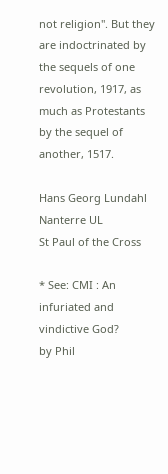not religion". But they are indoctrinated by the sequels of one revolution, 1917, as much as Protestants by the sequel of another, 1517.

Hans Georg Lundahl
Nanterre UL
St Paul of the Cross

* See: CMI : An infuriated and vindictive God?
by Phil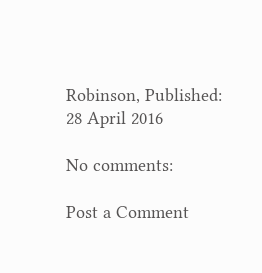Robinson, Published: 28 April 2016

No comments:

Post a Comment